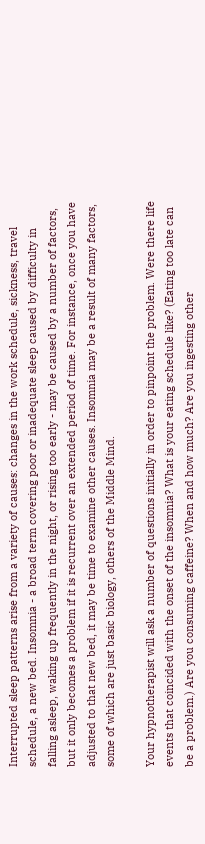Interrupted sleep patterns arise from a variety of causes: changes in the work schedule, sickness, travel schedule, a new bed. Insomnia - a broad term covering poor or inadequate sleep caused by difficulty in falling asleep, waking up frequently in the night, or rising too early - may be caused by a number of factors, but it only becomes a problem if it is recurrent over an extended period of time. For instance, once you have adjusted to that new bed, it may be time to examine other causes. Insomnia may be a result of many factors, some of which are just basic biology, others of the Middle Mind.

Your hypnotherapist will ask a number of questions initially in order to pinpoint the problem. Were there life events that coincided with the onset of the insomnia? What is your eating schedule like? (Eating too late can be a problem.) Are you consuming caffeine? When and how much? Are you ingesting other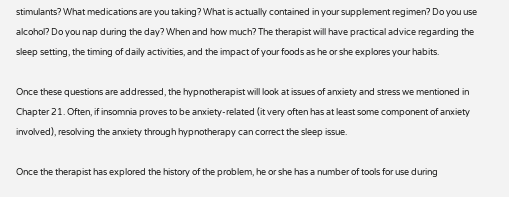stimulants? What medications are you taking? What is actually contained in your supplement regimen? Do you use alcohol? Do you nap during the day? When and how much? The therapist will have practical advice regarding the sleep setting, the timing of daily activities, and the impact of your foods as he or she explores your habits.

Once these questions are addressed, the hypnotherapist will look at issues of anxiety and stress we mentioned in Chapter 21. Often, if insomnia proves to be anxiety-related (it very often has at least some component of anxiety involved), resolving the anxiety through hypnotherapy can correct the sleep issue.

Once the therapist has explored the history of the problem, he or she has a number of tools for use during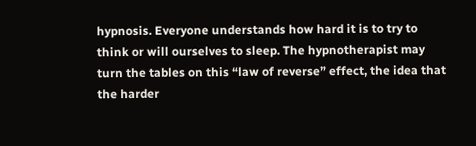hypnosis. Everyone understands how hard it is to try to think or will ourselves to sleep. The hypnotherapist may turn the tables on this “law of reverse” effect, the idea that the harder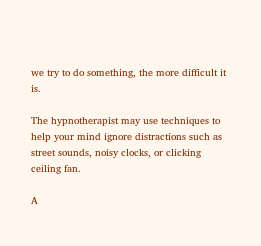we try to do something, the more difficult it is.

The hypnotherapist may use techniques to help your mind ignore distractions such as street sounds, noisy clocks, or clicking ceiling fan.

A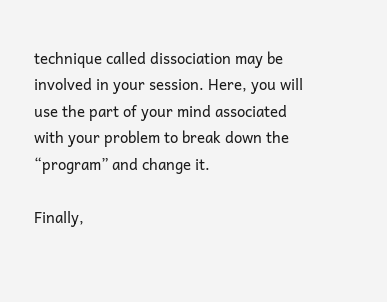technique called dissociation may be involved in your session. Here, you will use the part of your mind associated with your problem to break down the “program” and change it.

Finally,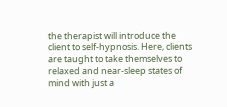the therapist will introduce the client to self-hypnosis. Here, clients are taught to take themselves to relaxed and near-sleep states of mind with just a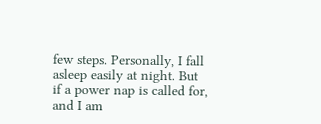few steps. Personally, I fall asleep easily at night. But if a power nap is called for, and I am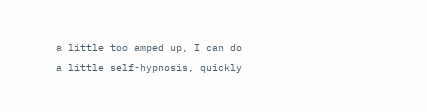a little too amped up, I can do a little self-hypnosis, quickly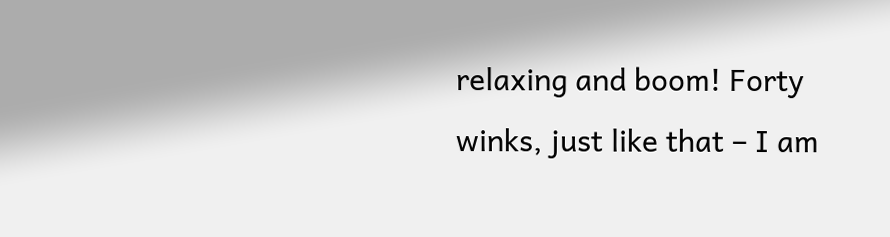relaxing and boom! Forty winks, just like that – I am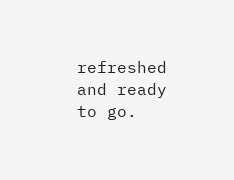refreshed and ready to go.